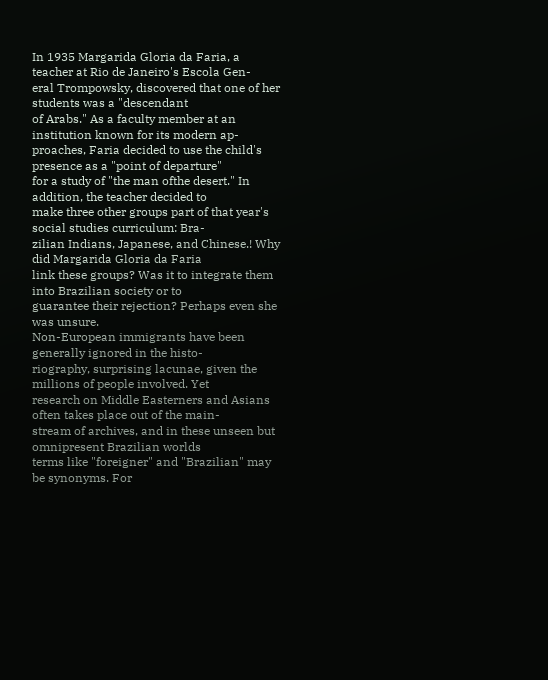In 1935 Margarida Gloria da Faria, a teacher at Rio de Janeiro's Escola Gen-
eral Trompowsky, discovered that one of her students was a "descendant
of Arabs." As a faculty member at an institution known for its modern ap-
proaches, Faria decided to use the child's presence as a "point of departure"
for a study of "the man ofthe desert." In addition, the teacher decided to
make three other groups part of that year's social studies curriculum: Bra-
zilian Indians, Japanese, and Chinese.! Why did Margarida Gloria da Faria
link these groups? Was it to integrate them into Brazilian society or to
guarantee their rejection? Perhaps even she was unsure.
Non-European immigrants have been generally ignored in the histo-
riography, surprising lacunae, given the millions of people involved. Yet
research on Middle Easterners and Asians often takes place out of the main-
stream of archives, and in these unseen but omnipresent Brazilian worlds
terms like "foreigner" and "Brazilian" may be synonyms. For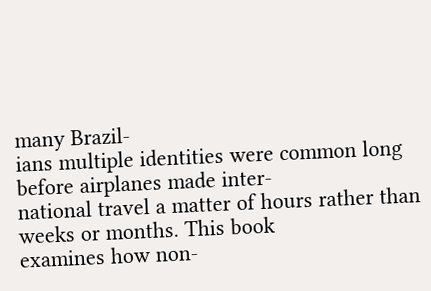many Brazil-
ians multiple identities were common long before airplanes made inter-
national travel a matter of hours rather than weeks or months. This book
examines how non-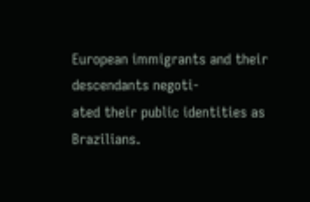European immigrants and their descendants negoti-
ated their public identities as Brazilians.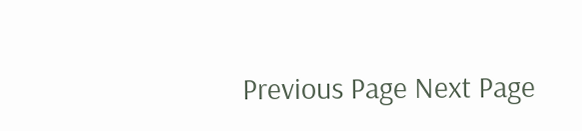Previous Page Next Page